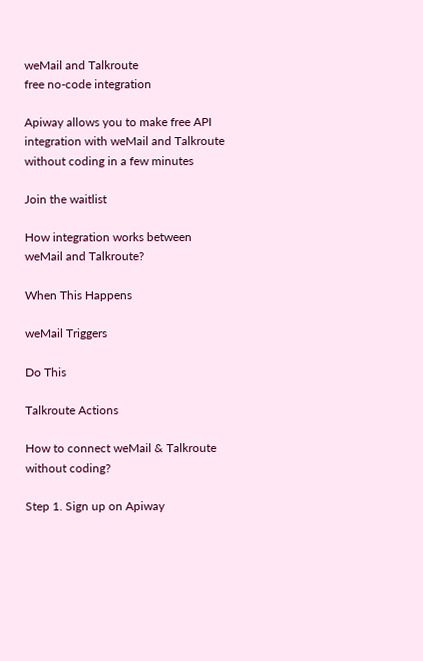weMail and Talkroute
free no-code integration

Apiway allows you to make free API integration with weMail and Talkroute without coding in a few minutes

Join the waitlist

How integration works between weMail and Talkroute?

When This Happens

weMail Triggers

Do This

Talkroute Actions

How to connect weMail & Talkroute without coding?

Step 1. Sign up on Apiway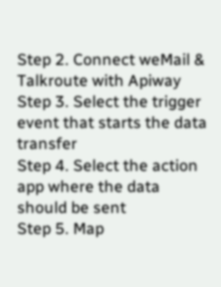Step 2. Connect weMail & Talkroute with Apiway
Step 3. Select the trigger event that starts the data transfer
Step 4. Select the action app where the data should be sent
Step 5. Map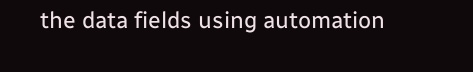the data fields using automation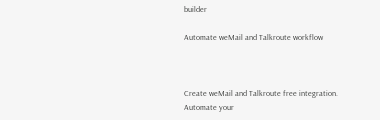builder

Automate weMail and Talkroute workflow



Create weMail and Talkroute free integration. Automate your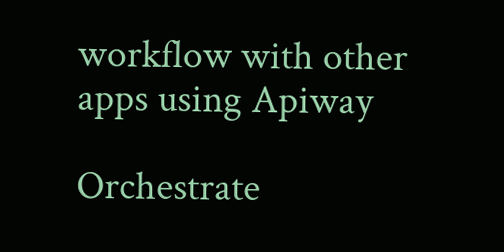workflow with other apps using Apiway

Orchestrate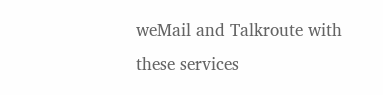weMail and Talkroute with these services